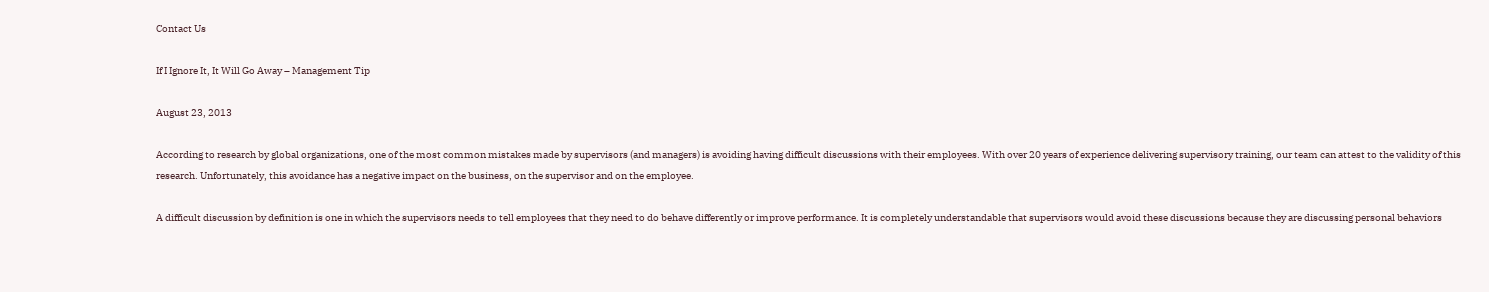Contact Us

If I Ignore It, It Will Go Away – Management Tip

August 23, 2013

According to research by global organizations, one of the most common mistakes made by supervisors (and managers) is avoiding having difficult discussions with their employees. With over 20 years of experience delivering supervisory training, our team can attest to the validity of this research. Unfortunately, this avoidance has a negative impact on the business, on the supervisor and on the employee.

A difficult discussion by definition is one in which the supervisors needs to tell employees that they need to do behave differently or improve performance. It is completely understandable that supervisors would avoid these discussions because they are discussing personal behaviors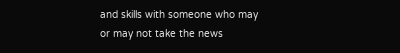and skills with someone who may or may not take the news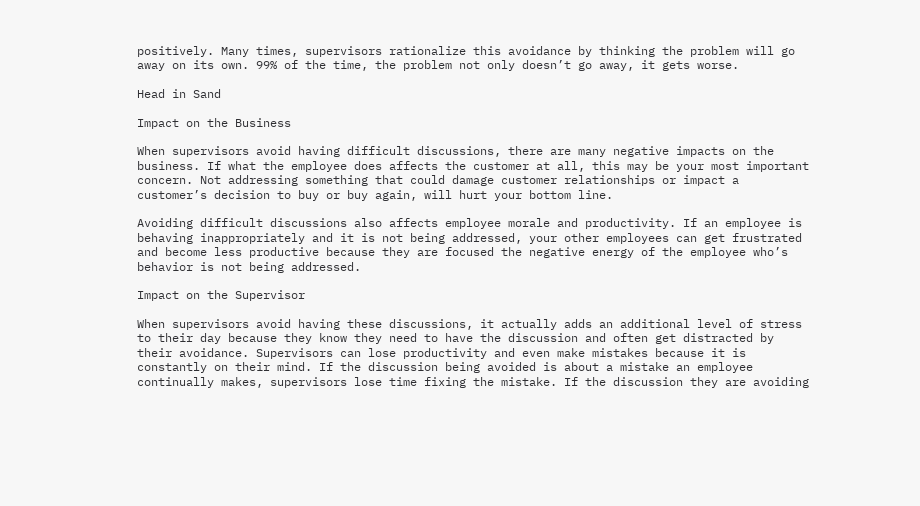positively. Many times, supervisors rationalize this avoidance by thinking the problem will go away on its own. 99% of the time, the problem not only doesn’t go away, it gets worse.

Head in Sand

Impact on the Business

When supervisors avoid having difficult discussions, there are many negative impacts on the business. If what the employee does affects the customer at all, this may be your most important concern. Not addressing something that could damage customer relationships or impact a customer’s decision to buy or buy again, will hurt your bottom line.

Avoiding difficult discussions also affects employee morale and productivity. If an employee is behaving inappropriately and it is not being addressed, your other employees can get frustrated and become less productive because they are focused the negative energy of the employee who’s behavior is not being addressed.

Impact on the Supervisor

When supervisors avoid having these discussions, it actually adds an additional level of stress to their day because they know they need to have the discussion and often get distracted by their avoidance. Supervisors can lose productivity and even make mistakes because it is constantly on their mind. If the discussion being avoided is about a mistake an employee continually makes, supervisors lose time fixing the mistake. If the discussion they are avoiding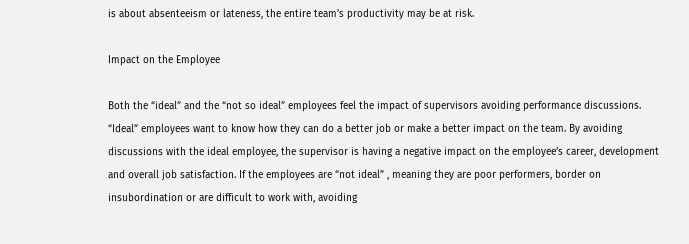is about absenteeism or lateness, the entire team’s productivity may be at risk.

Impact on the Employee

Both the “ideal” and the “not so ideal” employees feel the impact of supervisors avoiding performance discussions. “Ideal” employees want to know how they can do a better job or make a better impact on the team. By avoiding discussions with the ideal employee, the supervisor is having a negative impact on the employee’s career, development and overall job satisfaction. If the employees are “not ideal” , meaning they are poor performers, border on insubordination or are difficult to work with, avoiding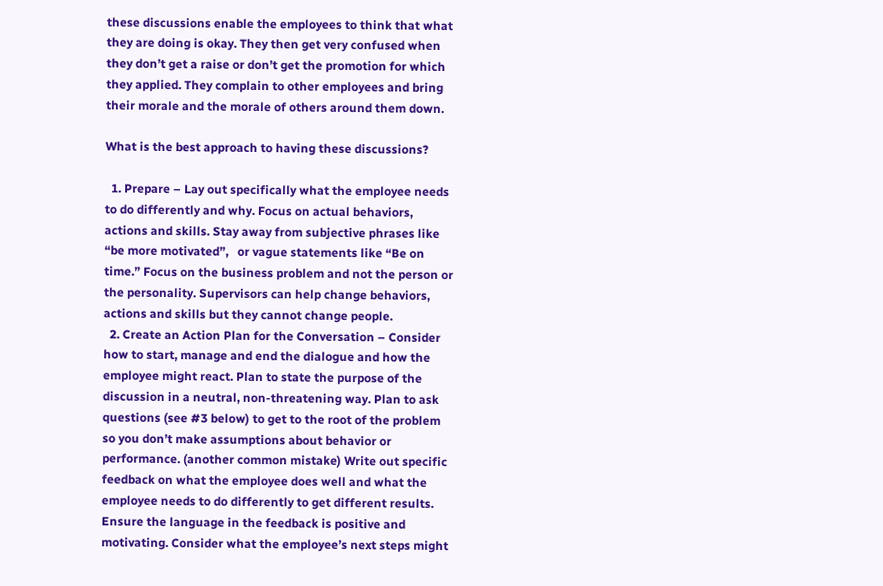these discussions enable the employees to think that what they are doing is okay. They then get very confused when they don’t get a raise or don’t get the promotion for which they applied. They complain to other employees and bring their morale and the morale of others around them down.

What is the best approach to having these discussions?

  1. Prepare – Lay out specifically what the employee needs to do differently and why. Focus on actual behaviors, actions and skills. Stay away from subjective phrases like “be more motivated”,   or vague statements like “Be on time.” Focus on the business problem and not the person or the personality. Supervisors can help change behaviors, actions and skills but they cannot change people.
  2. Create an Action Plan for the Conversation – Consider how to start, manage and end the dialogue and how the employee might react. Plan to state the purpose of the discussion in a neutral, non-threatening way. Plan to ask questions (see #3 below) to get to the root of the problem so you don’t make assumptions about behavior or performance. (another common mistake) Write out specific feedback on what the employee does well and what the employee needs to do differently to get different results. Ensure the language in the feedback is positive and motivating. Consider what the employee’s next steps might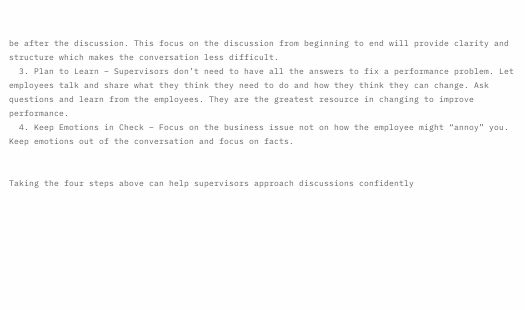be after the discussion. This focus on the discussion from beginning to end will provide clarity and structure which makes the conversation less difficult.
  3. Plan to Learn – Supervisors don’t need to have all the answers to fix a performance problem. Let employees talk and share what they think they need to do and how they think they can change. Ask questions and learn from the employees. They are the greatest resource in changing to improve performance.
  4. Keep Emotions in Check – Focus on the business issue not on how the employee might “annoy” you. Keep emotions out of the conversation and focus on facts.


Taking the four steps above can help supervisors approach discussions confidently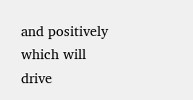and positively which will drive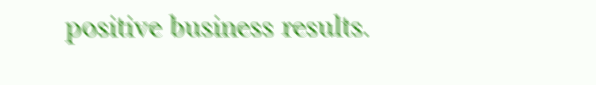positive business results.